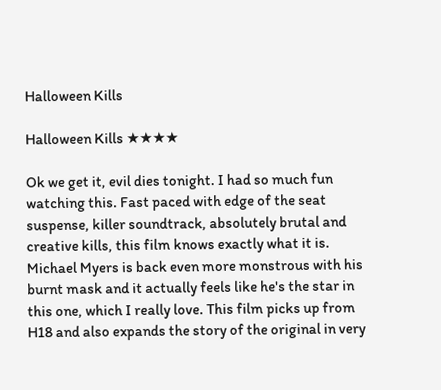Halloween Kills

Halloween Kills ★★★★

Ok we get it, evil dies tonight. I had so much fun watching this. Fast paced with edge of the seat suspense, killer soundtrack, absolutely brutal and creative kills, this film knows exactly what it is. Michael Myers is back even more monstrous with his burnt mask and it actually feels like he's the star in this one, which I really love. This film picks up from H18 and also expands the story of the original in very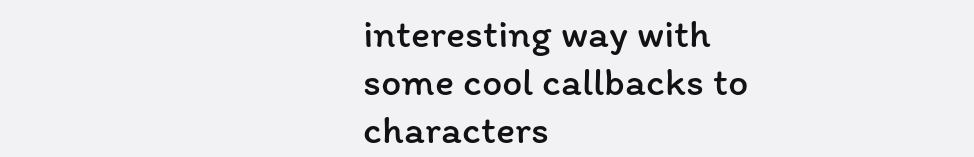interesting way with some cool callbacks to characters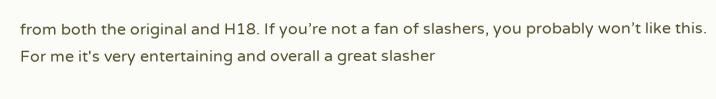from both the original and H18. If you’re not a fan of slashers, you probably won’t like this. For me it's very entertaining and overall a great slasher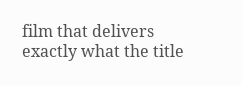film that delivers exactly what the title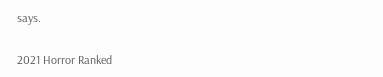says.

2021 Horror Ranked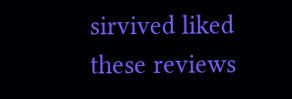sirvived liked these reviews